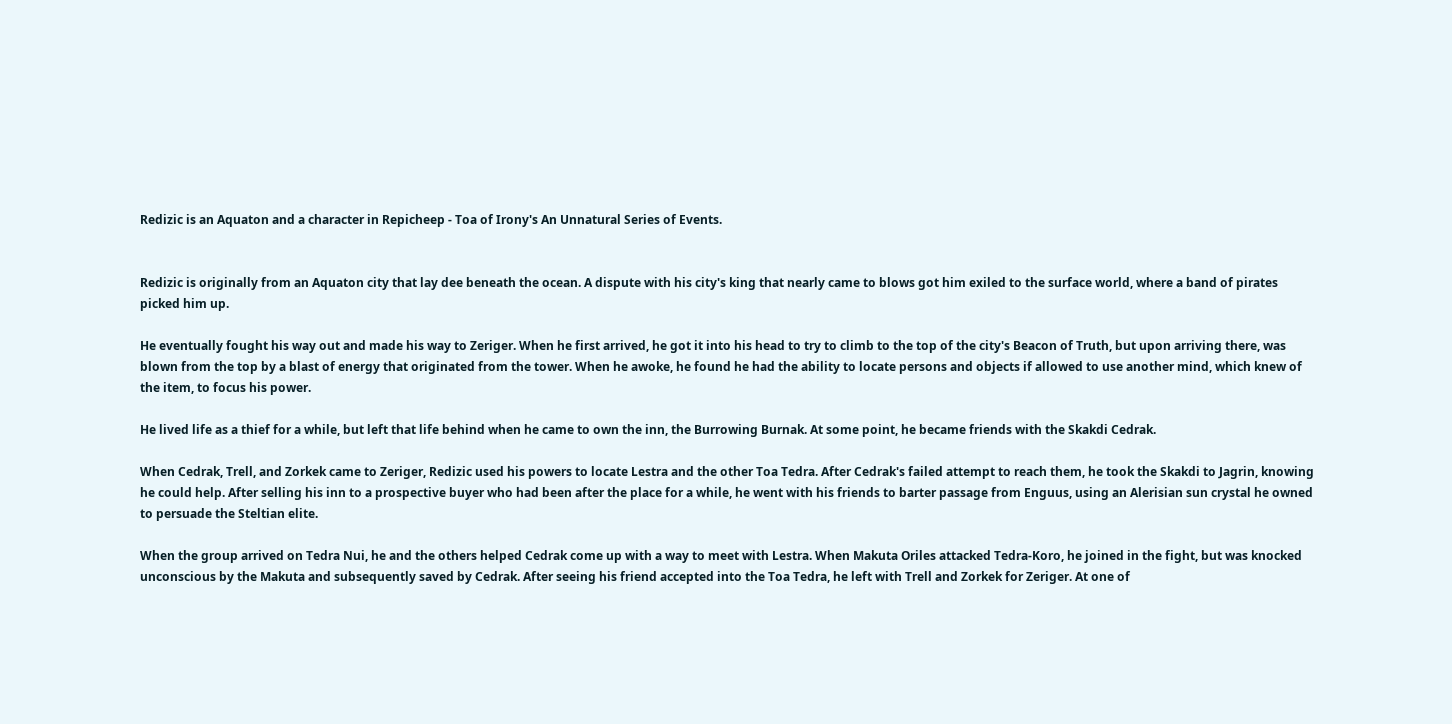Redizic is an Aquaton and a character in Repicheep - Toa of Irony's An Unnatural Series of Events.


Redizic is originally from an Aquaton city that lay dee beneath the ocean. A dispute with his city's king that nearly came to blows got him exiled to the surface world, where a band of pirates picked him up.

He eventually fought his way out and made his way to Zeriger. When he first arrived, he got it into his head to try to climb to the top of the city's Beacon of Truth, but upon arriving there, was blown from the top by a blast of energy that originated from the tower. When he awoke, he found he had the ability to locate persons and objects if allowed to use another mind, which knew of the item, to focus his power.

He lived life as a thief for a while, but left that life behind when he came to own the inn, the Burrowing Burnak. At some point, he became friends with the Skakdi Cedrak.

When Cedrak, Trell, and Zorkek came to Zeriger, Redizic used his powers to locate Lestra and the other Toa Tedra. After Cedrak's failed attempt to reach them, he took the Skakdi to Jagrin, knowing he could help. After selling his inn to a prospective buyer who had been after the place for a while, he went with his friends to barter passage from Enguus, using an Alerisian sun crystal he owned to persuade the Steltian elite.

When the group arrived on Tedra Nui, he and the others helped Cedrak come up with a way to meet with Lestra. When Makuta Oriles attacked Tedra-Koro, he joined in the fight, but was knocked unconscious by the Makuta and subsequently saved by Cedrak. After seeing his friend accepted into the Toa Tedra, he left with Trell and Zorkek for Zeriger. At one of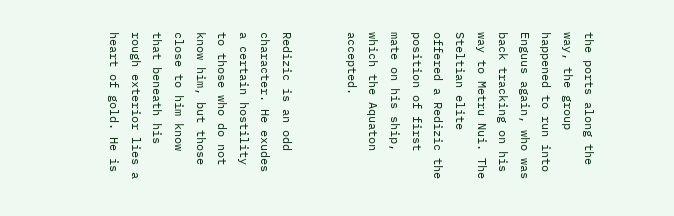the ports along the way, the group happened to run into Enguus again, who was back tracking on his way to Metru Nui. The Steltian elite offered a Redizic the position of first mate on his ship, which the Aquaton accepted.


Redizic is an odd character. He exudes a certain hostility to those who do not know him, but those close to him know that beneath his rough exterior lies a heart of gold. He is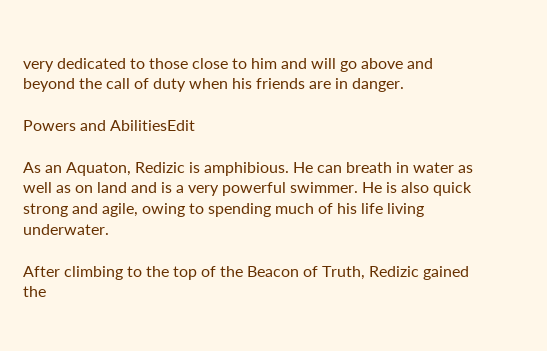very dedicated to those close to him and will go above and beyond the call of duty when his friends are in danger.

Powers and AbilitiesEdit

As an Aquaton, Redizic is amphibious. He can breath in water as well as on land and is a very powerful swimmer. He is also quick strong and agile, owing to spending much of his life living underwater.

After climbing to the top of the Beacon of Truth, Redizic gained the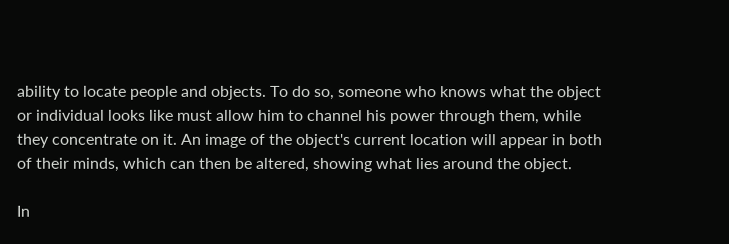ability to locate people and objects. To do so, someone who knows what the object or individual looks like must allow him to channel his power through them, while they concentrate on it. An image of the object's current location will appear in both of their minds, which can then be altered, showing what lies around the object.

In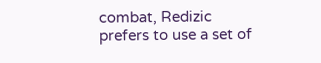combat, Redizic prefers to use a set of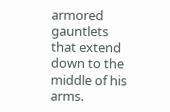armored gauntlets that extend down to the middle of his arms.